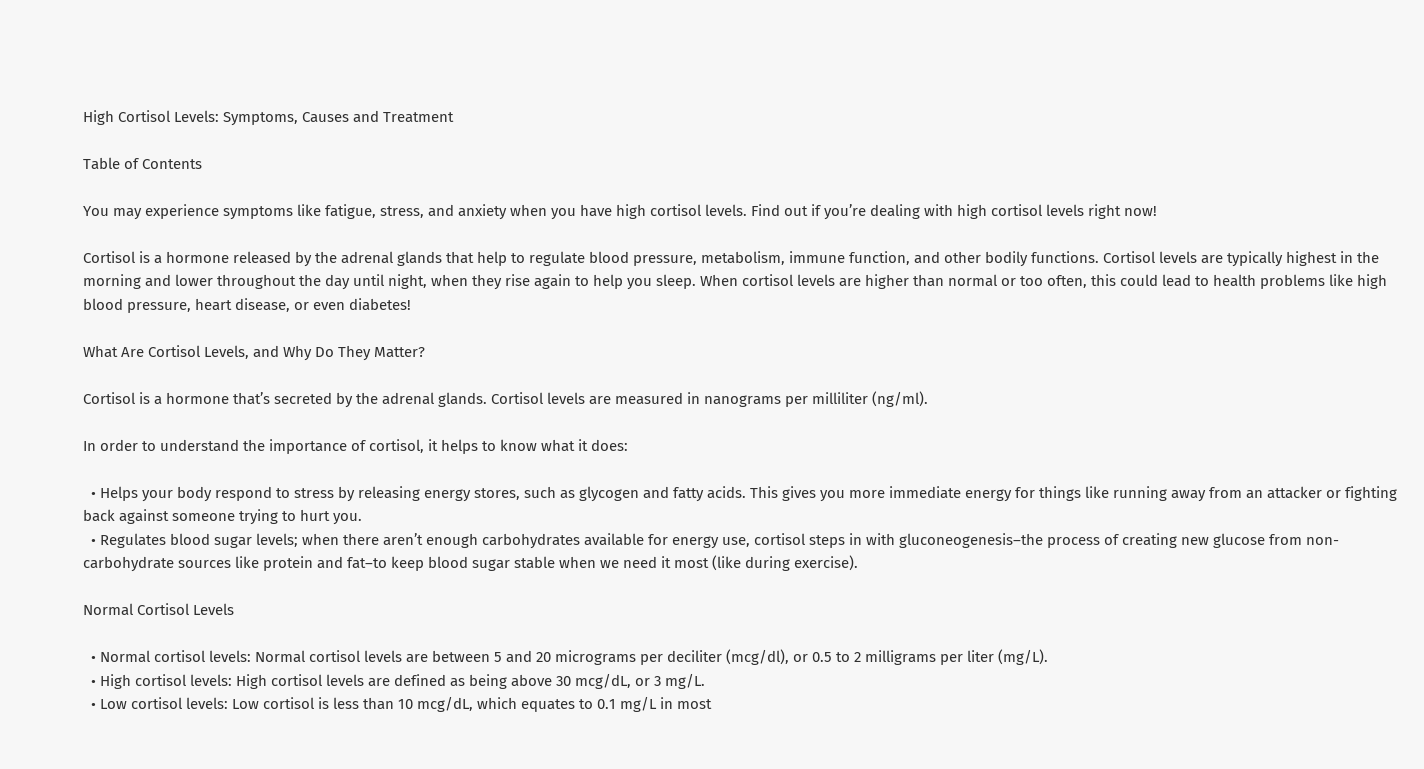High Cortisol Levels: Symptoms, Causes and Treatment

Table of Contents

You may experience symptoms like fatigue, stress, and anxiety when you have high cortisol levels. Find out if you’re dealing with high cortisol levels right now!

Cortisol is a hormone released by the adrenal glands that help to regulate blood pressure, metabolism, immune function, and other bodily functions. Cortisol levels are typically highest in the morning and lower throughout the day until night, when they rise again to help you sleep. When cortisol levels are higher than normal or too often, this could lead to health problems like high blood pressure, heart disease, or even diabetes!

What Are Cortisol Levels, and Why Do They Matter?

Cortisol is a hormone that’s secreted by the adrenal glands. Cortisol levels are measured in nanograms per milliliter (ng/ml).

In order to understand the importance of cortisol, it helps to know what it does:

  • Helps your body respond to stress by releasing energy stores, such as glycogen and fatty acids. This gives you more immediate energy for things like running away from an attacker or fighting back against someone trying to hurt you.
  • Regulates blood sugar levels; when there aren’t enough carbohydrates available for energy use, cortisol steps in with gluconeogenesis–the process of creating new glucose from non-carbohydrate sources like protein and fat–to keep blood sugar stable when we need it most (like during exercise).

Normal Cortisol Levels

  • Normal cortisol levels: Normal cortisol levels are between 5 and 20 micrograms per deciliter (mcg/dl), or 0.5 to 2 milligrams per liter (mg/L).
  • High cortisol levels: High cortisol levels are defined as being above 30 mcg/dL, or 3 mg/L.
  • Low cortisol levels: Low cortisol is less than 10 mcg/dL, which equates to 0.1 mg/L in most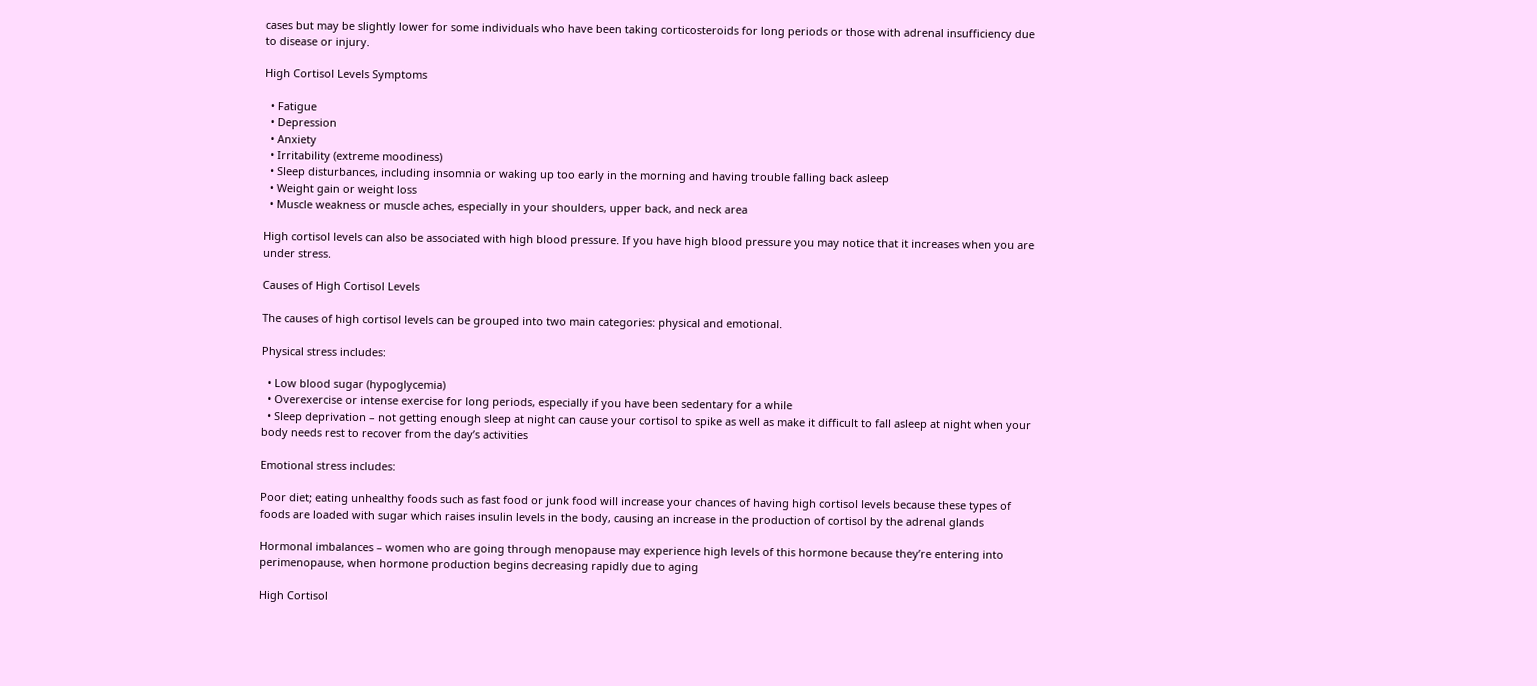cases but may be slightly lower for some individuals who have been taking corticosteroids for long periods or those with adrenal insufficiency due to disease or injury.

High Cortisol Levels Symptoms

  • Fatigue
  • Depression
  • Anxiety
  • Irritability (extreme moodiness)
  • Sleep disturbances, including insomnia or waking up too early in the morning and having trouble falling back asleep
  • Weight gain or weight loss
  • Muscle weakness or muscle aches, especially in your shoulders, upper back, and neck area

High cortisol levels can also be associated with high blood pressure. If you have high blood pressure you may notice that it increases when you are under stress.

Causes of High Cortisol Levels

The causes of high cortisol levels can be grouped into two main categories: physical and emotional.

Physical stress includes:

  • Low blood sugar (hypoglycemia)
  • Overexercise or intense exercise for long periods, especially if you have been sedentary for a while
  • Sleep deprivation – not getting enough sleep at night can cause your cortisol to spike as well as make it difficult to fall asleep at night when your body needs rest to recover from the day’s activities

Emotional stress includes:

Poor diet; eating unhealthy foods such as fast food or junk food will increase your chances of having high cortisol levels because these types of foods are loaded with sugar which raises insulin levels in the body, causing an increase in the production of cortisol by the adrenal glands

Hormonal imbalances – women who are going through menopause may experience high levels of this hormone because they’re entering into perimenopause, when hormone production begins decreasing rapidly due to aging

High Cortisol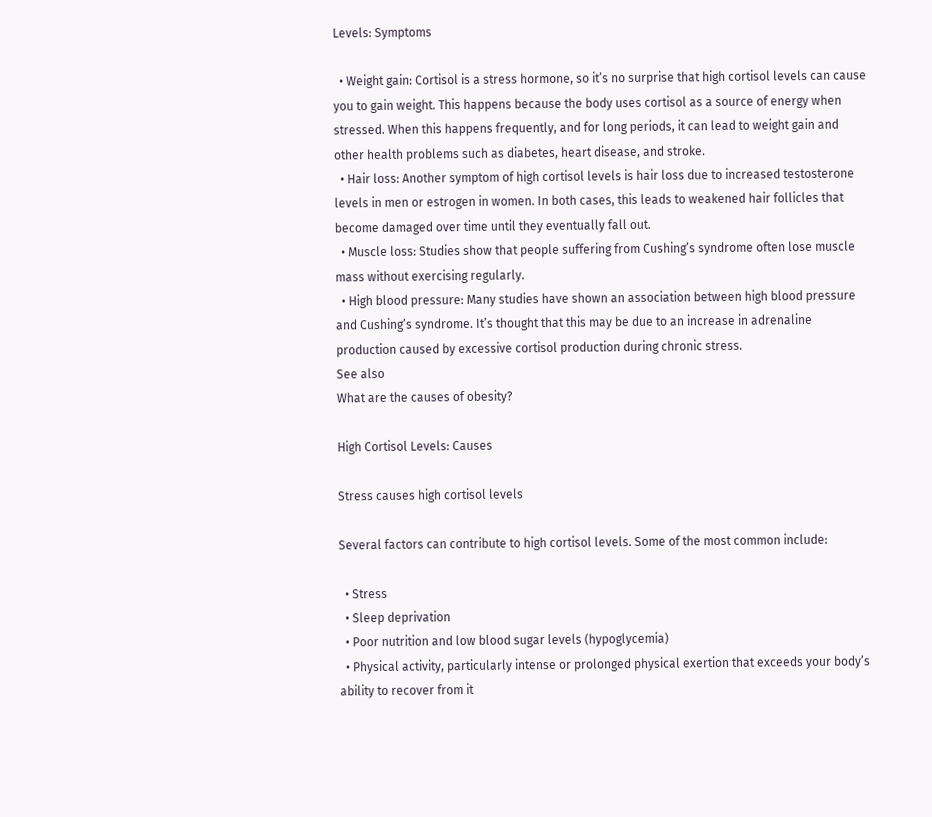Levels: Symptoms

  • Weight gain: Cortisol is a stress hormone, so it’s no surprise that high cortisol levels can cause you to gain weight. This happens because the body uses cortisol as a source of energy when stressed. When this happens frequently, and for long periods, it can lead to weight gain and other health problems such as diabetes, heart disease, and stroke.
  • Hair loss: Another symptom of high cortisol levels is hair loss due to increased testosterone levels in men or estrogen in women. In both cases, this leads to weakened hair follicles that become damaged over time until they eventually fall out.
  • Muscle loss: Studies show that people suffering from Cushing’s syndrome often lose muscle mass without exercising regularly.
  • High blood pressure: Many studies have shown an association between high blood pressure and Cushing’s syndrome. It’s thought that this may be due to an increase in adrenaline production caused by excessive cortisol production during chronic stress.
See also
What are the causes of obesity?

High Cortisol Levels: Causes

Stress causes high cortisol levels

Several factors can contribute to high cortisol levels. Some of the most common include:

  • Stress
  • Sleep deprivation
  • Poor nutrition and low blood sugar levels (hypoglycemia)
  • Physical activity, particularly intense or prolonged physical exertion that exceeds your body’s ability to recover from it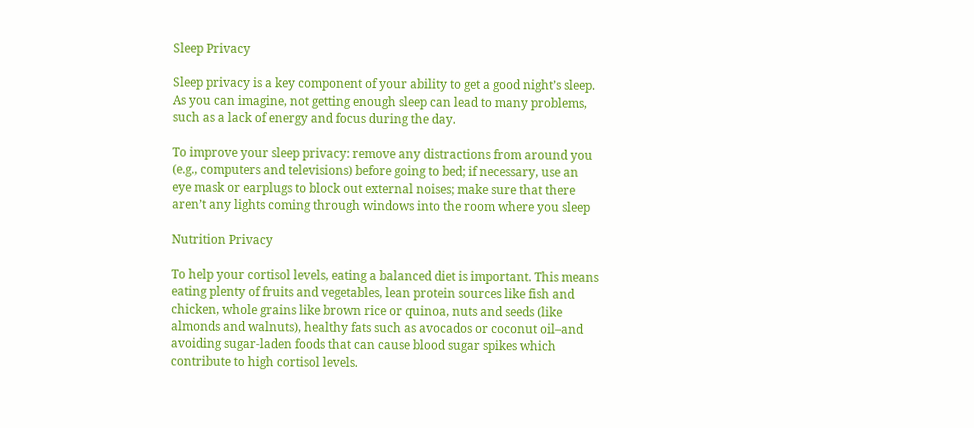Sleep Privacy

Sleep privacy is a key component of your ability to get a good night’s sleep. As you can imagine, not getting enough sleep can lead to many problems, such as a lack of energy and focus during the day.

To improve your sleep privacy: remove any distractions from around you (e.g., computers and televisions) before going to bed; if necessary, use an eye mask or earplugs to block out external noises; make sure that there aren’t any lights coming through windows into the room where you sleep

Nutrition Privacy

To help your cortisol levels, eating a balanced diet is important. This means eating plenty of fruits and vegetables, lean protein sources like fish and chicken, whole grains like brown rice or quinoa, nuts and seeds (like almonds and walnuts), healthy fats such as avocados or coconut oil–and avoiding sugar-laden foods that can cause blood sugar spikes which contribute to high cortisol levels.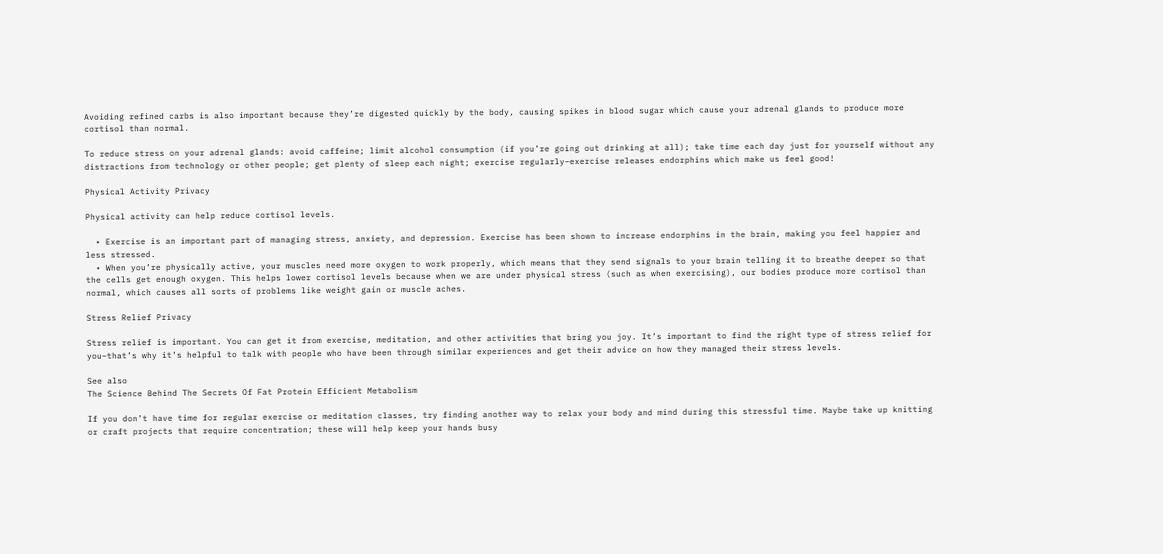Avoiding refined carbs is also important because they’re digested quickly by the body, causing spikes in blood sugar which cause your adrenal glands to produce more cortisol than normal.

To reduce stress on your adrenal glands: avoid caffeine; limit alcohol consumption (if you’re going out drinking at all); take time each day just for yourself without any distractions from technology or other people; get plenty of sleep each night; exercise regularly–exercise releases endorphins which make us feel good!

Physical Activity Privacy

Physical activity can help reduce cortisol levels.

  • Exercise is an important part of managing stress, anxiety, and depression. Exercise has been shown to increase endorphins in the brain, making you feel happier and less stressed.
  • When you’re physically active, your muscles need more oxygen to work properly, which means that they send signals to your brain telling it to breathe deeper so that the cells get enough oxygen. This helps lower cortisol levels because when we are under physical stress (such as when exercising), our bodies produce more cortisol than normal, which causes all sorts of problems like weight gain or muscle aches.

Stress Relief Privacy

Stress relief is important. You can get it from exercise, meditation, and other activities that bring you joy. It’s important to find the right type of stress relief for you–that’s why it’s helpful to talk with people who have been through similar experiences and get their advice on how they managed their stress levels.

See also
The Science Behind The Secrets Of Fat Protein Efficient Metabolism

If you don’t have time for regular exercise or meditation classes, try finding another way to relax your body and mind during this stressful time. Maybe take up knitting or craft projects that require concentration; these will help keep your hands busy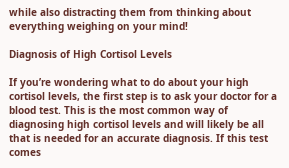while also distracting them from thinking about everything weighing on your mind!

Diagnosis of High Cortisol Levels

If you’re wondering what to do about your high cortisol levels, the first step is to ask your doctor for a blood test. This is the most common way of diagnosing high cortisol levels and will likely be all that is needed for an accurate diagnosis. If this test comes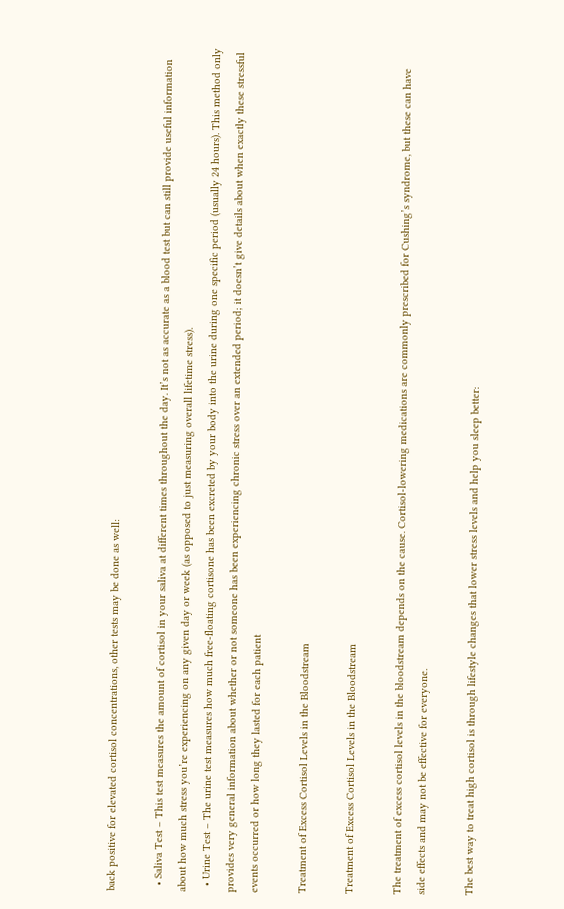back positive for elevated cortisol concentrations, other tests may be done as well:

  • Saliva Test – This test measures the amount of cortisol in your saliva at different times throughout the day. It’s not as accurate as a blood test but can still provide useful information about how much stress you’re experiencing on any given day or week (as opposed to just measuring overall lifetime stress).
  • Urine Test – The urine test measures how much free-floating cortisone has been excreted by your body into the urine during one specific period (usually 24 hours). This method only provides very general information about whether or not someone has been experiencing chronic stress over an extended period; it doesn’t give details about when exactly these stressful events occurred or how long they lasted for each patient

Treatment of Excess Cortisol Levels in the Bloodstream

Treatment of Excess Cortisol Levels in the Bloodstream

The treatment of excess cortisol levels in the bloodstream depends on the cause. Cortisol-lowering medications are commonly prescribed for Cushing’s syndrome, but these can have side effects and may not be effective for everyone.

The best way to treat high cortisol is through lifestyle changes that lower stress levels and help you sleep better: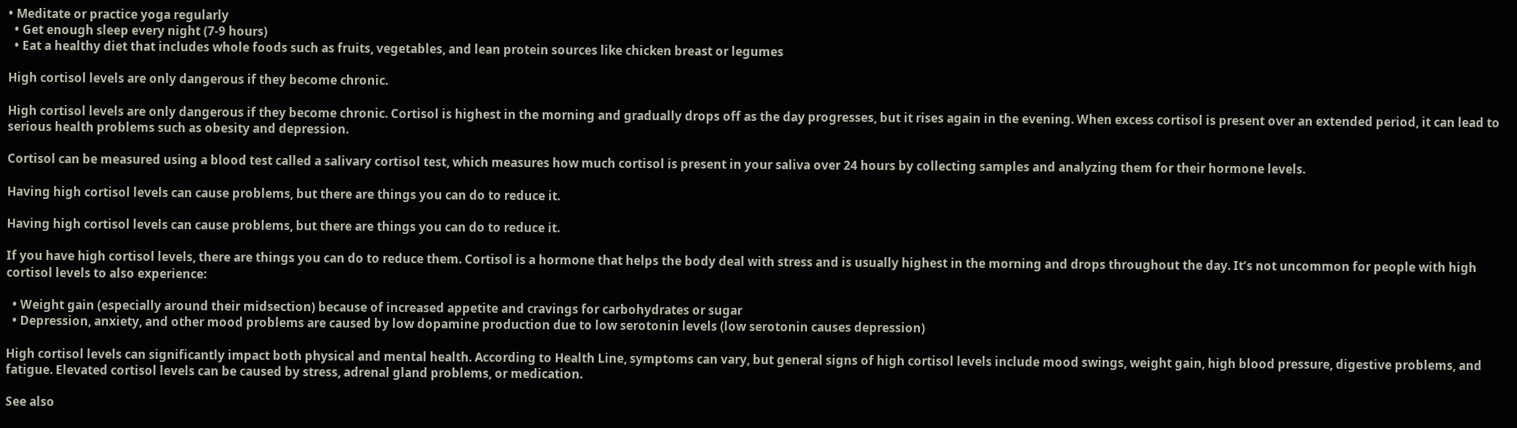• Meditate or practice yoga regularly
  • Get enough sleep every night (7-9 hours)
  • Eat a healthy diet that includes whole foods such as fruits, vegetables, and lean protein sources like chicken breast or legumes

High cortisol levels are only dangerous if they become chronic.

High cortisol levels are only dangerous if they become chronic. Cortisol is highest in the morning and gradually drops off as the day progresses, but it rises again in the evening. When excess cortisol is present over an extended period, it can lead to serious health problems such as obesity and depression.

Cortisol can be measured using a blood test called a salivary cortisol test, which measures how much cortisol is present in your saliva over 24 hours by collecting samples and analyzing them for their hormone levels.

Having high cortisol levels can cause problems, but there are things you can do to reduce it.

Having high cortisol levels can cause problems, but there are things you can do to reduce it.

If you have high cortisol levels, there are things you can do to reduce them. Cortisol is a hormone that helps the body deal with stress and is usually highest in the morning and drops throughout the day. It’s not uncommon for people with high cortisol levels to also experience:

  • Weight gain (especially around their midsection) because of increased appetite and cravings for carbohydrates or sugar
  • Depression, anxiety, and other mood problems are caused by low dopamine production due to low serotonin levels (low serotonin causes depression)

High cortisol levels can significantly impact both physical and mental health. According to Health Line, symptoms can vary, but general signs of high cortisol levels include mood swings, weight gain, high blood pressure, digestive problems, and fatigue. Elevated cortisol levels can be caused by stress, adrenal gland problems, or medication.

See also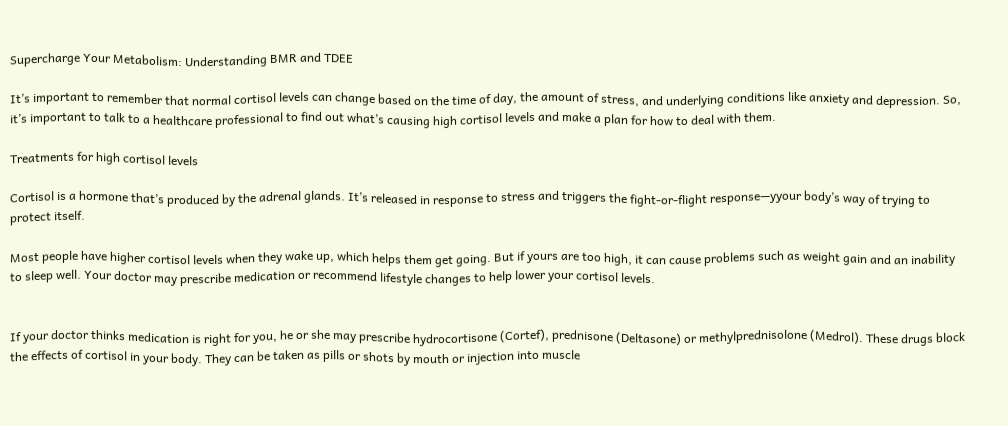Supercharge Your Metabolism: Understanding BMR and TDEE

It’s important to remember that normal cortisol levels can change based on the time of day, the amount of stress, and underlying conditions like anxiety and depression. So, it’s important to talk to a healthcare professional to find out what’s causing high cortisol levels and make a plan for how to deal with them.

Treatments for high cortisol levels

Cortisol is a hormone that’s produced by the adrenal glands. It’s released in response to stress and triggers the fight-or-flight response—yyour body’s way of trying to protect itself.

Most people have higher cortisol levels when they wake up, which helps them get going. But if yours are too high, it can cause problems such as weight gain and an inability to sleep well. Your doctor may prescribe medication or recommend lifestyle changes to help lower your cortisol levels.


If your doctor thinks medication is right for you, he or she may prescribe hydrocortisone (Cortef), prednisone (Deltasone) or methylprednisolone (Medrol). These drugs block the effects of cortisol in your body. They can be taken as pills or shots by mouth or injection into muscle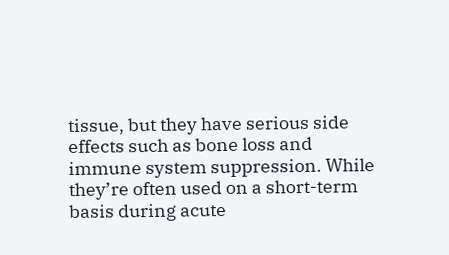tissue, but they have serious side effects such as bone loss and immune system suppression. While they’re often used on a short-term basis during acute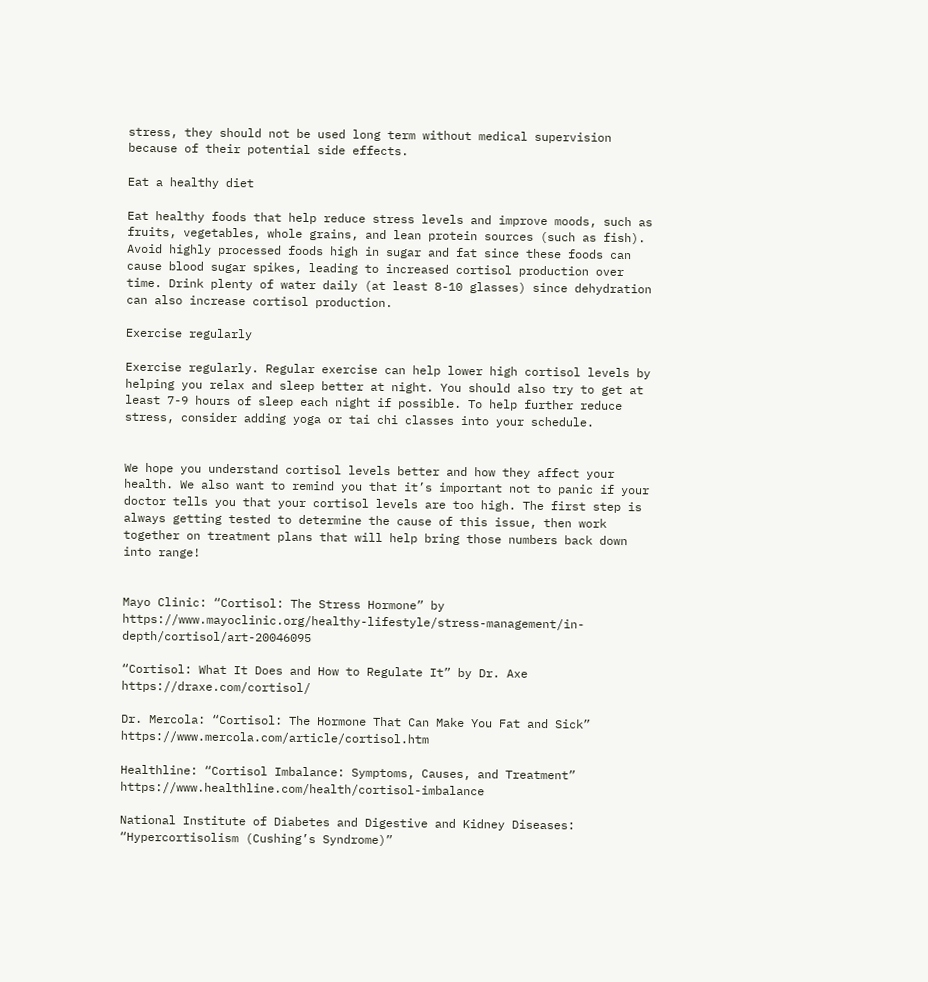stress, they should not be used long term without medical supervision because of their potential side effects.

Eat a healthy diet

Eat healthy foods that help reduce stress levels and improve moods, such as fruits, vegetables, whole grains, and lean protein sources (such as fish). Avoid highly processed foods high in sugar and fat since these foods can cause blood sugar spikes, leading to increased cortisol production over time. Drink plenty of water daily (at least 8-10 glasses) since dehydration can also increase cortisol production.

Exercise regularly

Exercise regularly. Regular exercise can help lower high cortisol levels by helping you relax and sleep better at night. You should also try to get at least 7-9 hours of sleep each night if possible. To help further reduce stress, consider adding yoga or tai chi classes into your schedule.


We hope you understand cortisol levels better and how they affect your health. We also want to remind you that it’s important not to panic if your doctor tells you that your cortisol levels are too high. The first step is always getting tested to determine the cause of this issue, then work together on treatment plans that will help bring those numbers back down into range!


Mayo Clinic: “Cortisol: The Stress Hormone” by https://www.mayoclinic.org/healthy-lifestyle/stress-management/in-depth/cortisol/art-20046095

“Cortisol: What It Does and How to Regulate It” by Dr. Axe https://draxe.com/cortisol/

Dr. Mercola: “Cortisol: The Hormone That Can Make You Fat and Sick” https://www.mercola.com/article/cortisol.htm

Healthline: “Cortisol Imbalance: Symptoms, Causes, and Treatment” https://www.healthline.com/health/cortisol-imbalance

National Institute of Diabetes and Digestive and Kidney Diseases: “Hypercortisolism (Cushing’s Syndrome)”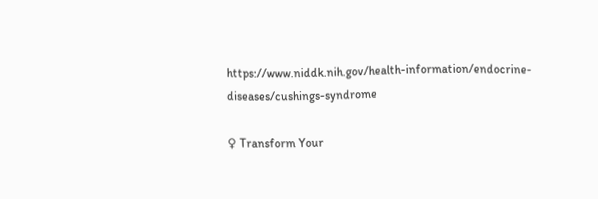https://www.niddk.nih.gov/health-information/endocrine-diseases/cushings-syndrome

♀ Transform Your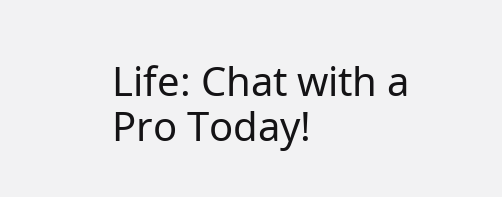Life: Chat with a Pro Today!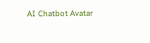AI Chatbot Avatar